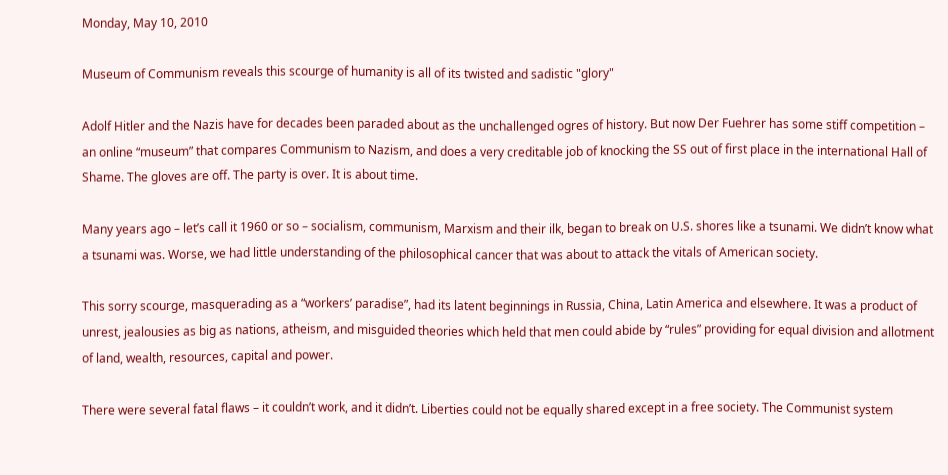Monday, May 10, 2010

Museum of Communism reveals this scourge of humanity is all of its twisted and sadistic "glory"

Adolf Hitler and the Nazis have for decades been paraded about as the unchallenged ogres of history. But now Der Fuehrer has some stiff competition – an online “museum” that compares Communism to Nazism, and does a very creditable job of knocking the SS out of first place in the international Hall of Shame. The gloves are off. The party is over. It is about time.

Many years ago – let’s call it 1960 or so – socialism, communism, Marxism and their ilk, began to break on U.S. shores like a tsunami. We didn’t know what a tsunami was. Worse, we had little understanding of the philosophical cancer that was about to attack the vitals of American society.

This sorry scourge, masquerading as a “workers’ paradise”, had its latent beginnings in Russia, China, Latin America and elsewhere. It was a product of unrest, jealousies as big as nations, atheism, and misguided theories which held that men could abide by “rules” providing for equal division and allotment of land, wealth, resources, capital and power.

There were several fatal flaws – it couldn’t work, and it didn’t. Liberties could not be equally shared except in a free society. The Communist system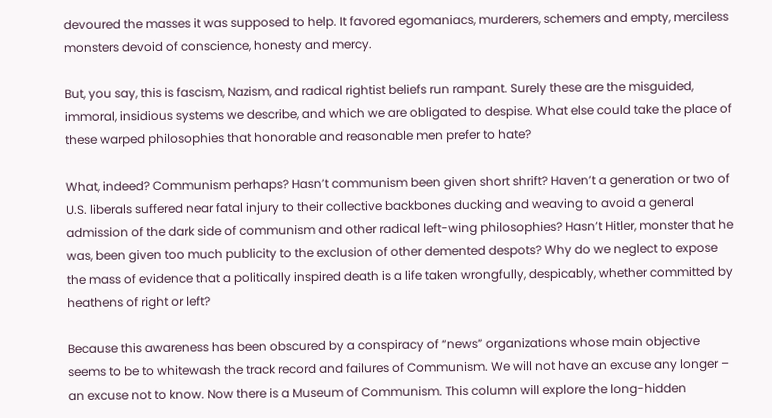devoured the masses it was supposed to help. It favored egomaniacs, murderers, schemers and empty, merciless monsters devoid of conscience, honesty and mercy.

But, you say, this is fascism, Nazism, and radical rightist beliefs run rampant. Surely these are the misguided, immoral, insidious systems we describe, and which we are obligated to despise. What else could take the place of these warped philosophies that honorable and reasonable men prefer to hate?

What, indeed? Communism perhaps? Hasn’t communism been given short shrift? Haven’t a generation or two of U.S. liberals suffered near fatal injury to their collective backbones ducking and weaving to avoid a general admission of the dark side of communism and other radical left-wing philosophies? Hasn’t Hitler, monster that he was, been given too much publicity to the exclusion of other demented despots? Why do we neglect to expose the mass of evidence that a politically inspired death is a life taken wrongfully, despicably, whether committed by heathens of right or left?

Because this awareness has been obscured by a conspiracy of “news” organizations whose main objective seems to be to whitewash the track record and failures of Communism. We will not have an excuse any longer – an excuse not to know. Now there is a Museum of Communism. This column will explore the long-hidden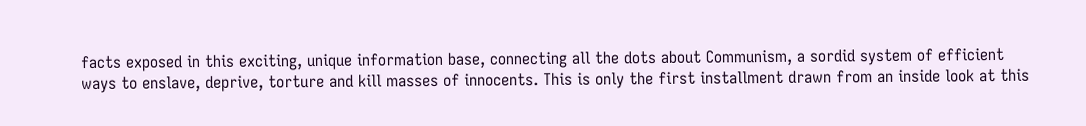facts exposed in this exciting, unique information base, connecting all the dots about Communism, a sordid system of efficient ways to enslave, deprive, torture and kill masses of innocents. This is only the first installment drawn from an inside look at this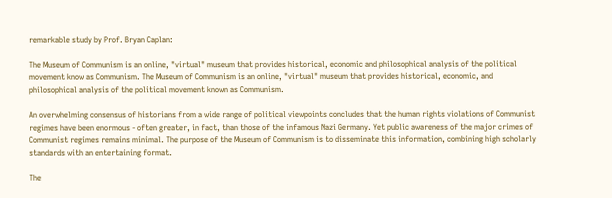remarkable study by Prof. Bryan Caplan:

The Museum of Communism is an online, "virtual" museum that provides historical, economic and philosophical analysis of the political movement know as Communism. The Museum of Communism is an online, "virtual" museum that provides historical, economic, and philosophical analysis of the political movement known as Communism.

An overwhelming consensus of historians from a wide range of political viewpoints concludes that the human rights violations of Communist regimes have been enormous - often greater, in fact, than those of the infamous Nazi Germany. Yet public awareness of the major crimes of Communist regimes remains minimal. The purpose of the Museum of Communism is to disseminate this information, combining high scholarly standards with an entertaining format.

The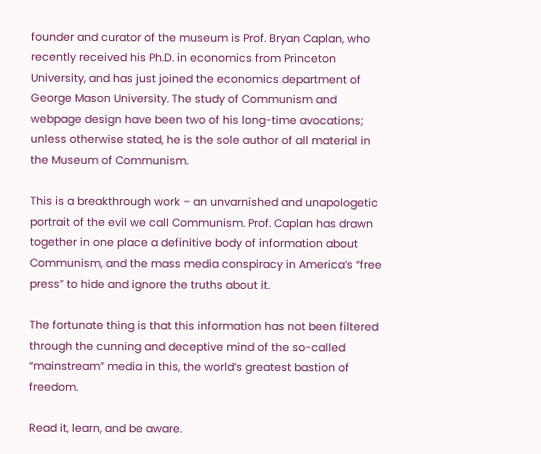founder and curator of the museum is Prof. Bryan Caplan, who recently received his Ph.D. in economics from Princeton University, and has just joined the economics department of George Mason University. The study of Communism and webpage design have been two of his long-time avocations; unless otherwise stated, he is the sole author of all material in the Museum of Communism.

This is a breakthrough work – an unvarnished and unapologetic portrait of the evil we call Communism. Prof. Caplan has drawn together in one place a definitive body of information about Communism, and the mass media conspiracy in America’s “free press” to hide and ignore the truths about it.

The fortunate thing is that this information has not been filtered through the cunning and deceptive mind of the so-called “mainstream” media in this, the world’s greatest bastion of freedom.

Read it, learn, and be aware.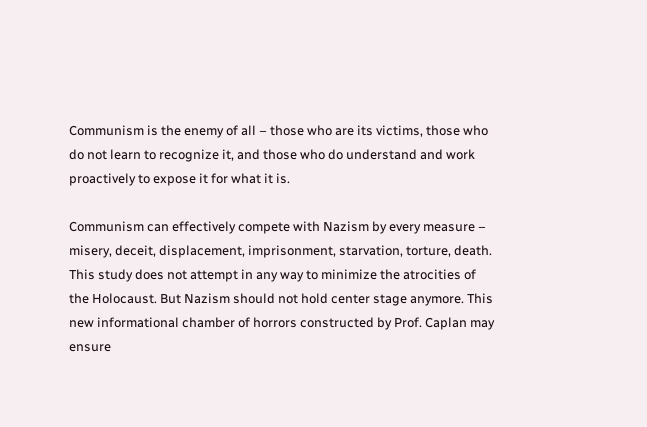Communism is the enemy of all – those who are its victims, those who do not learn to recognize it, and those who do understand and work proactively to expose it for what it is.

Communism can effectively compete with Nazism by every measure – misery, deceit, displacement, imprisonment, starvation, torture, death. This study does not attempt in any way to minimize the atrocities of the Holocaust. But Nazism should not hold center stage anymore. This new informational chamber of horrors constructed by Prof. Caplan may ensure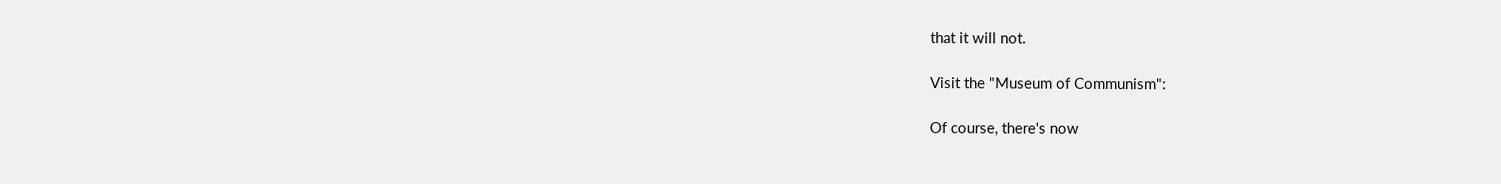that it will not.

Visit the "Museum of Communism":

Of course, there's now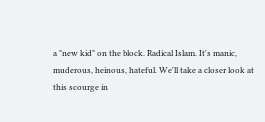a "new kid" on the block. Radical Islam. It's manic, muderous, heinous, hateful. We'll take a closer look at this scourge in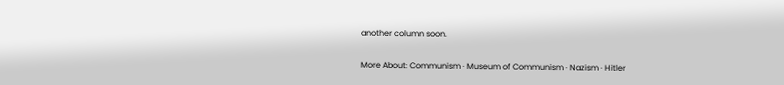another column soon.

More About: Communism · Museum of Communism · Nazism · Hitler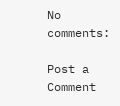No comments:

Post a Comment